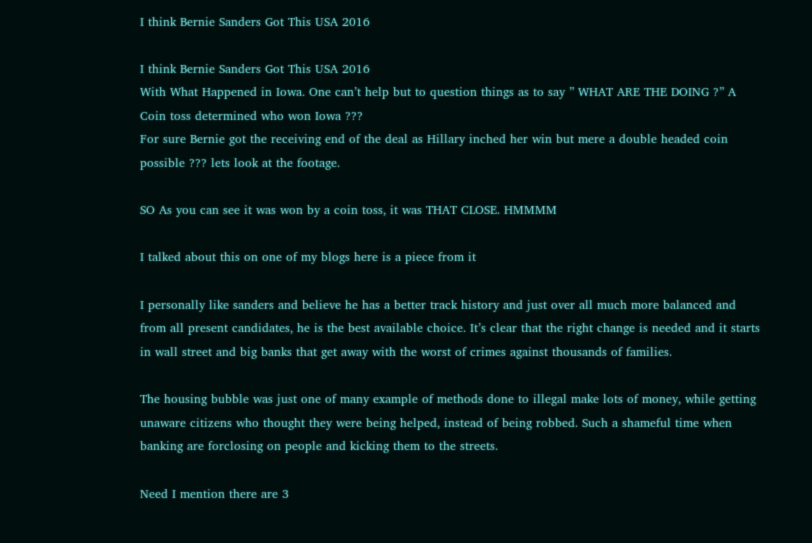I think Bernie Sanders Got This USA 2016

I think Bernie Sanders Got This USA 2016
With What Happened in Iowa. One can’t help but to question things as to say ” WHAT ARE THE DOING ?” A Coin toss determined who won Iowa ???
For sure Bernie got the receiving end of the deal as Hillary inched her win but mere a double headed coin possible ??? lets look at the footage.

SO As you can see it was won by a coin toss, it was THAT CLOSE. HMMMM

I talked about this on one of my blogs here is a piece from it

I personally like sanders and believe he has a better track history and just over all much more balanced and from all present candidates, he is the best available choice. It’s clear that the right change is needed and it starts in wall street and big banks that get away with the worst of crimes against thousands of families.

The housing bubble was just one of many example of methods done to illegal make lots of money, while getting unaware citizens who thought they were being helped, instead of being robbed. Such a shameful time when banking are forclosing on people and kicking them to the streets.

Need I mention there are 3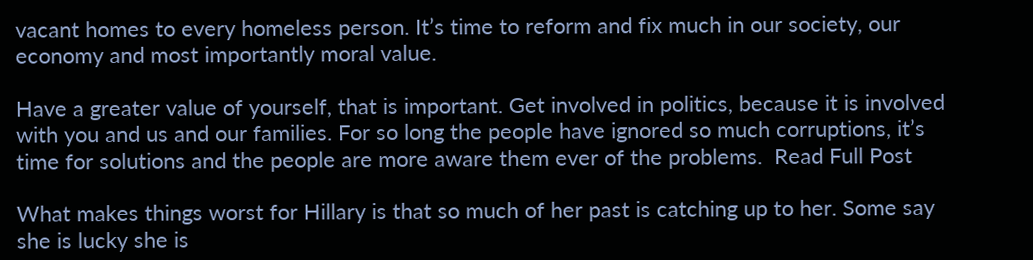vacant homes to every homeless person. It’s time to reform and fix much in our society, our economy and most importantly moral value.

Have a greater value of yourself, that is important. Get involved in politics, because it is involved with you and us and our families. For so long the people have ignored so much corruptions, it’s time for solutions and the people are more aware them ever of the problems.  Read Full Post

What makes things worst for Hillary is that so much of her past is catching up to her. Some say she is lucky she is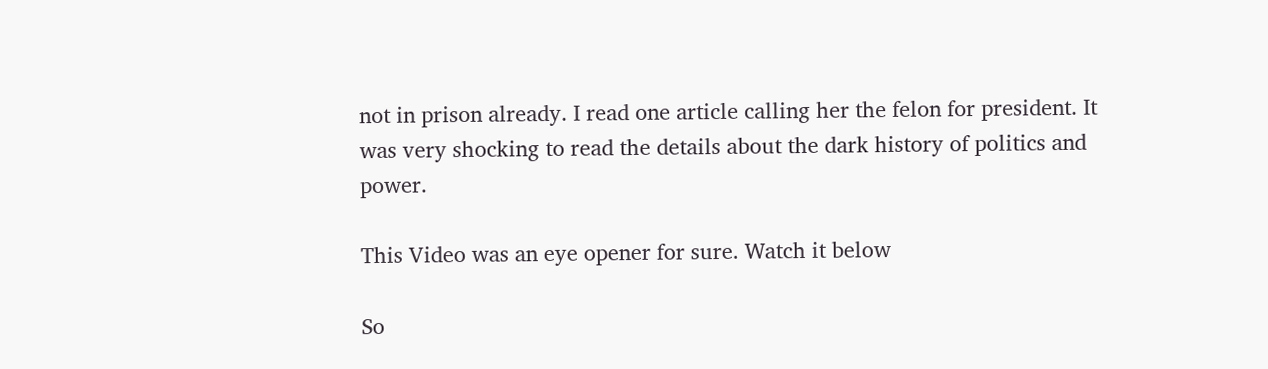not in prison already. I read one article calling her the felon for president. It was very shocking to read the details about the dark history of politics and power.

This Video was an eye opener for sure. Watch it below

So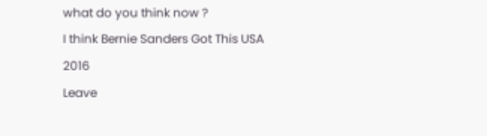what do you think now ?
I think Bernie Sanders Got This USA 2016
Leave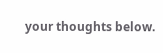your thoughts below.